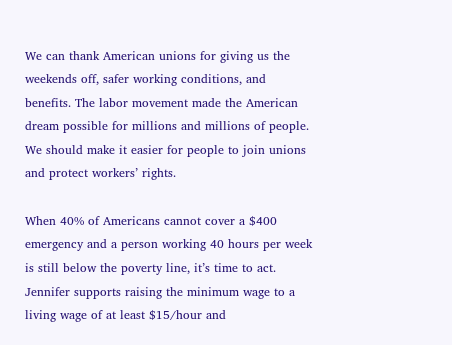We can thank American unions for giving us the weekends off, safer working conditions, and benefits. The labor movement made the American dream possible for millions and millions of people. We should make it easier for people to join unions and protect workers’ rights.

When 40% of Americans cannot cover a $400 emergency and a person working 40 hours per week is still below the poverty line, it’s time to act.  Jennifer supports raising the minimum wage to a living wage of at least $15/hour and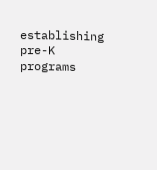establishing pre-K programs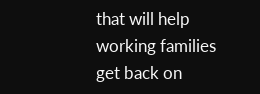that will help working families get back on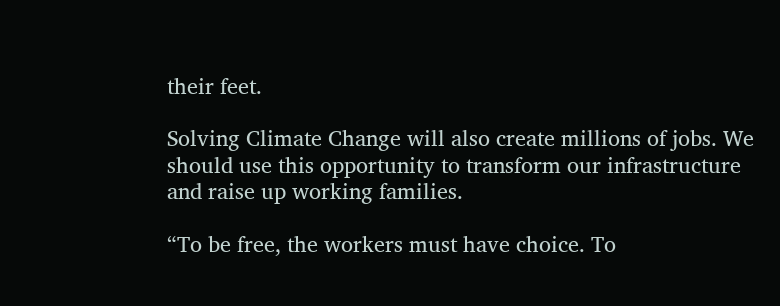their feet.

Solving Climate Change will also create millions of jobs. We should use this opportunity to transform our infrastructure and raise up working families.

“To be free, the workers must have choice. To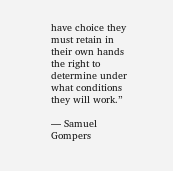have choice they must retain in their own hands the right to determine under what conditions they will work.”

— Samuel Gompers